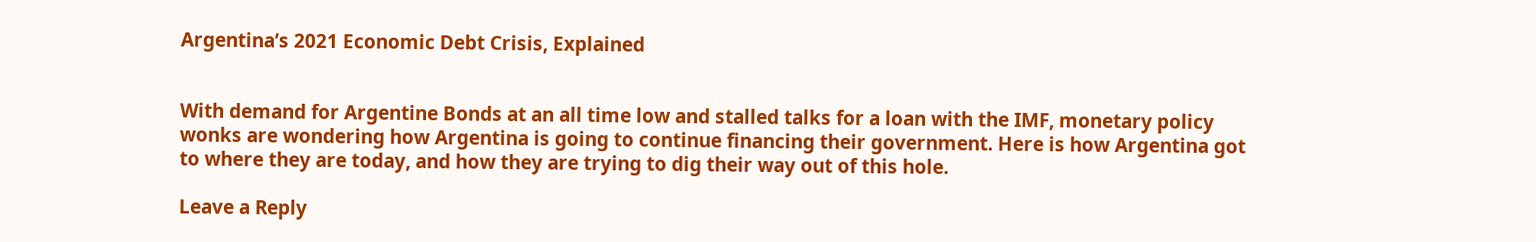Argentina’s 2021 Economic Debt Crisis, Explained


With demand for Argentine Bonds at an all time low and stalled talks for a loan with the IMF, monetary policy wonks are wondering how Argentina is going to continue financing their government. Here is how Argentina got to where they are today, and how they are trying to dig their way out of this hole.

Leave a Reply